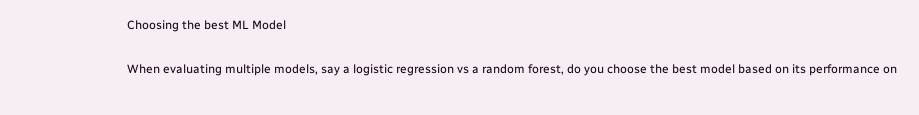Choosing the best ML Model

When evaluating multiple models, say a logistic regression vs a random forest, do you choose the best model based on its performance on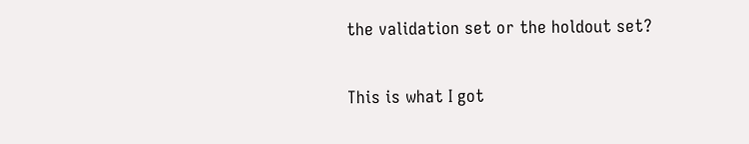the validation set or the holdout set?

This is what I got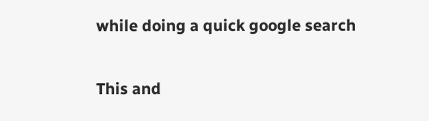while doing a quick google search

This and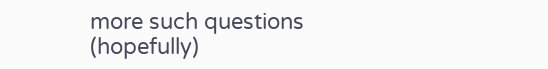more such questions (hopefully)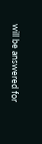will be answered for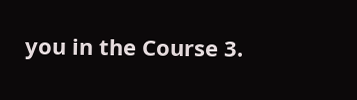you in the Course 3.